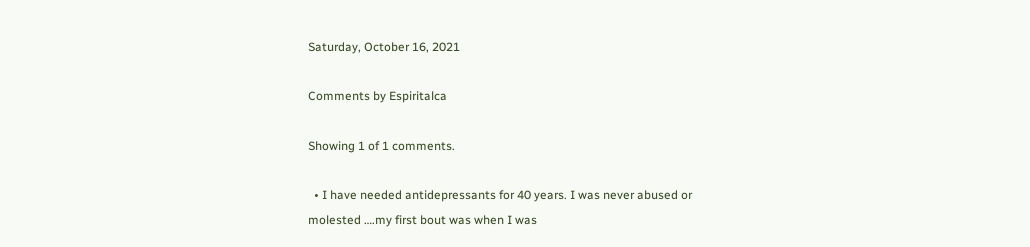Saturday, October 16, 2021

Comments by Espiritalca

Showing 1 of 1 comments.

  • I have needed antidepressants for 40 years. I was never abused or molested ….my first bout was when I was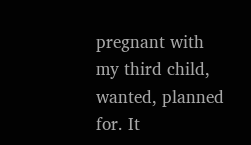pregnant with my third child, wanted, planned for. It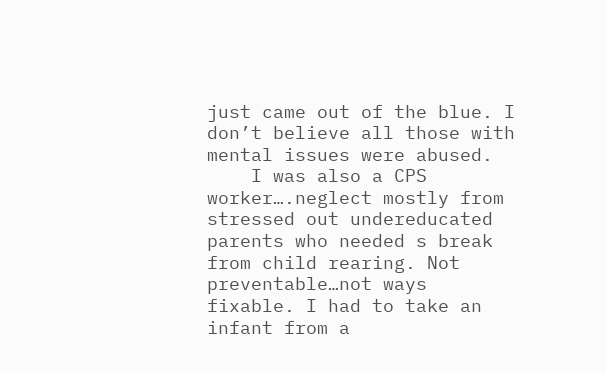just came out of the blue. I don’t believe all those with mental issues were abused.
    I was also a CPS worker….neglect mostly from stressed out undereducated parents who needed s break from child rearing. Not preventable…not ways fixable. I had to take an infant from a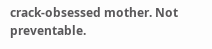crack-obsessed mother. Not preventable.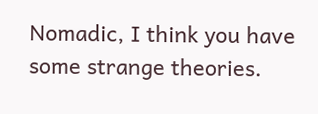Nomadic, I think you have some strange theories.